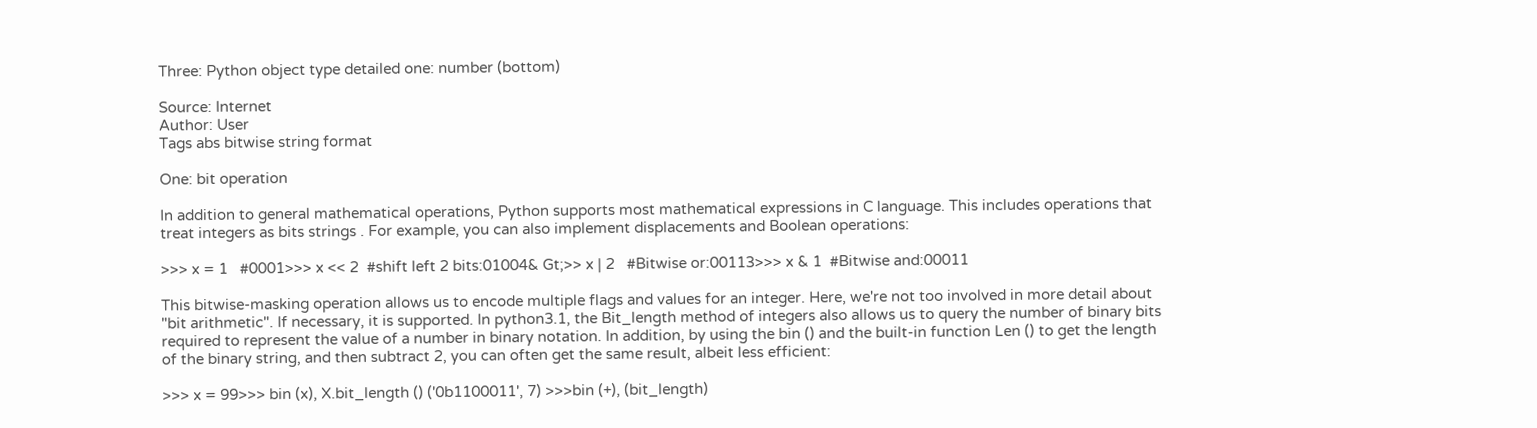Three: Python object type detailed one: number (bottom)

Source: Internet
Author: User
Tags abs bitwise string format

One: bit operation

In addition to general mathematical operations, Python supports most mathematical expressions in C language. This includes operations that treat integers as bits strings . For example, you can also implement displacements and Boolean operations:

>>> x = 1   #0001>>> x << 2  #shift left 2 bits:01004& Gt;>> x | 2   #Bitwise or:00113>>> x & 1  #Bitwise and:00011

This bitwise-masking operation allows us to encode multiple flags and values for an integer. Here, we're not too involved in more detail about "bit arithmetic". If necessary, it is supported. In python3.1, the Bit_length method of integers also allows us to query the number of binary bits required to represent the value of a number in binary notation. In addition, by using the bin () and the built-in function Len () to get the length of the binary string, and then subtract 2, you can often get the same result, albeit less efficient:

>>> x = 99>>> bin (x), X.bit_length () ('0b1100011', 7) >>>bin (+), (bit_length)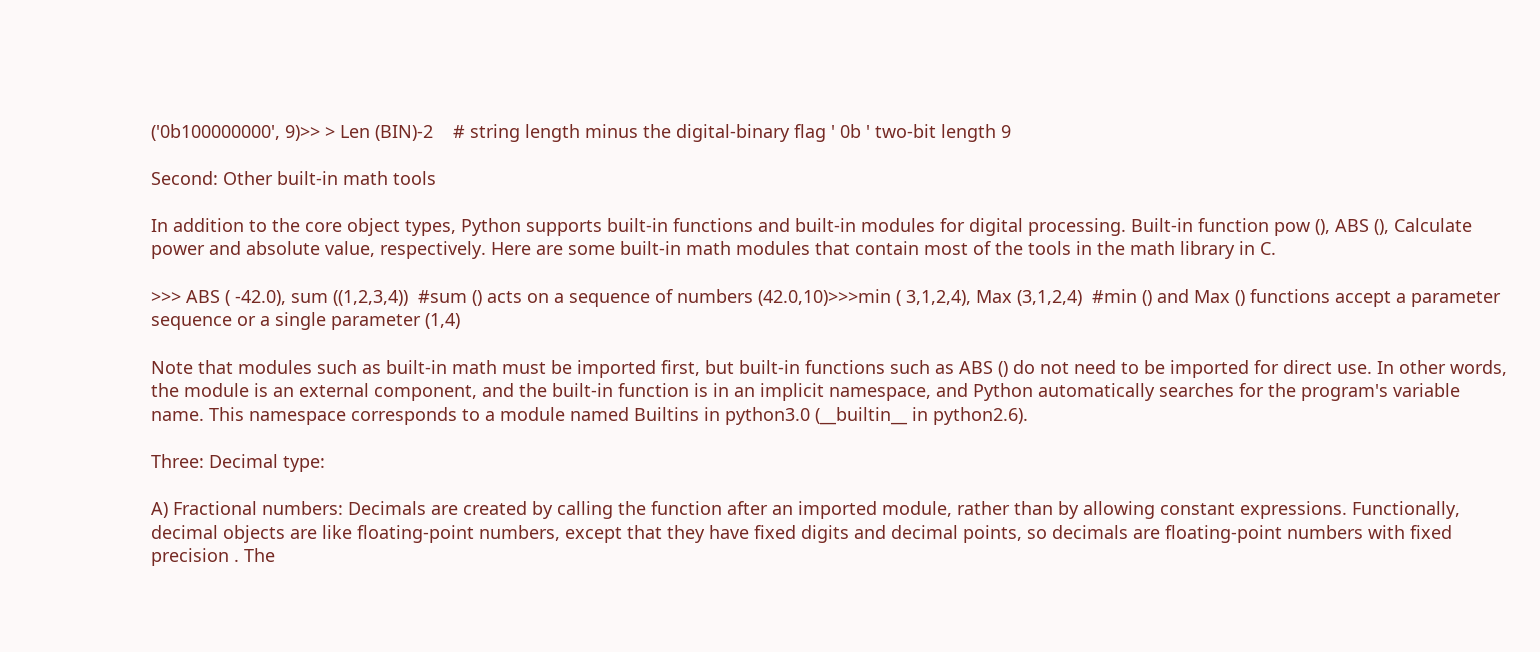('0b100000000', 9)>> > Len (BIN)-2    # string length minus the digital-binary flag ' 0b ' two-bit length 9

Second: Other built-in math tools

In addition to the core object types, Python supports built-in functions and built-in modules for digital processing. Built-in function pow (), ABS (), Calculate power and absolute value, respectively. Here are some built-in math modules that contain most of the tools in the math library in C.

>>> ABS ( -42.0), sum ((1,2,3,4))  #sum () acts on a sequence of numbers (42.0,10)>>>min ( 3,1,2,4), Max (3,1,2,4)  #min () and Max () functions accept a parameter sequence or a single parameter (1,4)

Note that modules such as built-in math must be imported first, but built-in functions such as ABS () do not need to be imported for direct use. In other words, the module is an external component, and the built-in function is in an implicit namespace, and Python automatically searches for the program's variable name. This namespace corresponds to a module named Builtins in python3.0 (__builtin__ in python2.6).

Three: Decimal type:

A) Fractional numbers: Decimals are created by calling the function after an imported module, rather than by allowing constant expressions. Functionally, decimal objects are like floating-point numbers, except that they have fixed digits and decimal points, so decimals are floating-point numbers with fixed precision . The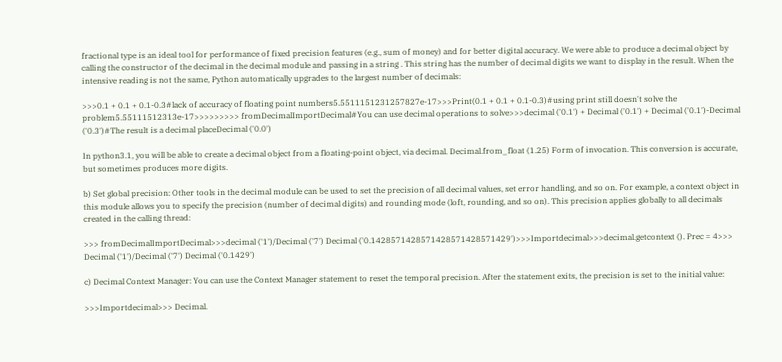fractional type is an ideal tool for performance of fixed precision features (e.g., sum of money) and for better digital accuracy. We were able to produce a decimal object by calling the constructor of the decimal in the decimal module and passing in a string . This string has the number of decimal digits we want to display in the result. When the intensive reading is not the same, Python automatically upgrades to the largest number of decimals:

>>>0.1 + 0.1 + 0.1-0.3#lack of accuracy of floating point numbers5.5511151231257827e-17>>>Print(0.1 + 0.1 + 0.1-0.3)#using print still doesn't solve the problem5.55111512313e-17>>>>>>>>> fromDecimalImportDecimal#You can use decimal operations to solve>>>decimal ('0.1') + Decimal ('0.1') + Decimal ('0.1')-Decimal ('0.3')#The result is a decimal placeDecimal ('0.0')

In python3.1, you will be able to create a decimal object from a floating-point object, via decimal. Decimal.from_float (1.25) Form of invocation. This conversion is accurate, but sometimes produces more digits.

b) Set global precision: Other tools in the decimal module can be used to set the precision of all decimal values, set error handling, and so on. For example, a context object in this module allows you to specify the precision (number of decimal digits) and rounding mode (loft, rounding, and so on). This precision applies globally to all decimals created in the calling thread:

>>> fromDecimalImportDecimal>>>decimal ('1')/Decimal ('7') Decimal ('0.1428571428571428571428571429')>>>Importdecimal>>>decimal.getcontext (). Prec = 4>>> Decimal ('1')/Decimal ('7') Decimal ('0.1429')

c) Decimal Context Manager: You can use the Context Manager statement to reset the temporal precision. After the statement exits, the precision is set to the initial value:

>>>Importdecimal>>> Decimal.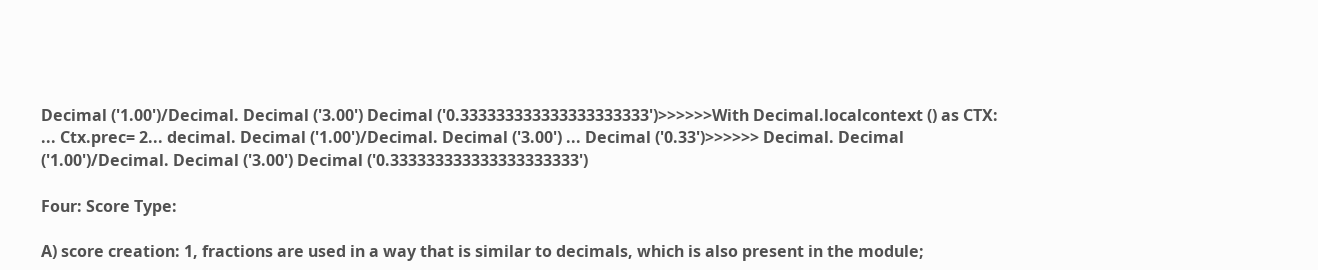Decimal ('1.00')/Decimal. Decimal ('3.00') Decimal ('0.333333333333333333333')>>>>>>With Decimal.localcontext () as CTX: ... Ctx.prec= 2... decimal. Decimal ('1.00')/Decimal. Decimal ('3.00') ... Decimal ('0.33')>>>>>> Decimal. Decimal ('1.00')/Decimal. Decimal ('3.00') Decimal ('0.333333333333333333333')

Four: Score Type:

A) score creation: 1, fractions are used in a way that is similar to decimals, which is also present in the module;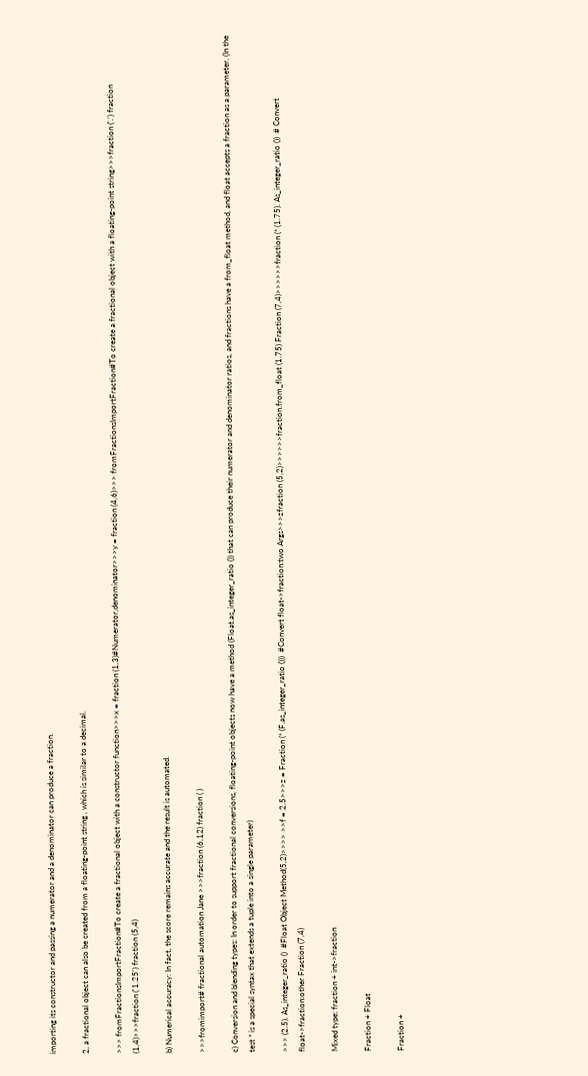importing its constructor and passing a numerator and a denominator can produce a fraction.

2, a fractional object can also be created from a floating-point string , which is similar to a decimal.

>>> fromFractionsImportFraction#To create a fractional object with a constructor function>>>x = fraction (1,3)#Numerator,denominator>>>y = fraction (4,6)>>> fromFractionsImportFraction#To create a fractional object with a floating-point string>>>fraction ('.') fraction (1,4)>>>fraction ('1.25') fraction (5,4)

b) Numerical accuracy: In fact, the score remains accurate and the result is automated.

>>>fromimport# fractional automation Jane >>>fraction (6,12) fraction ( )

c) Conversion and blending types: In order to support fractional conversions, floating-point objects now have a method (Float.as_integer_ratio ()) that can produce their numerator and denominator ratios, and fractions have a from_float method, and float accepts a fraction as a parameter. (In the test * is a special syntax that extends a tuple into a single parameter)

>>> (2.5). As_integer_ratio ()  #Float Object Method(5,2)>>>> >>f = 2.5>>>z = Fraction (* (F.as_integer_ratio ()))  #Convert float->fraction:two Args>>>zfraction (5,2)>>>>>>fraction.from_float (1.75) Fraction (7,4)>>>>>>fraction (* (1.75). As_integer_ratio ())  # Convert float->fraction:other Fraction (7,4)

Mixed type: fraction + int->fraction

Fraction + Float

Fraction +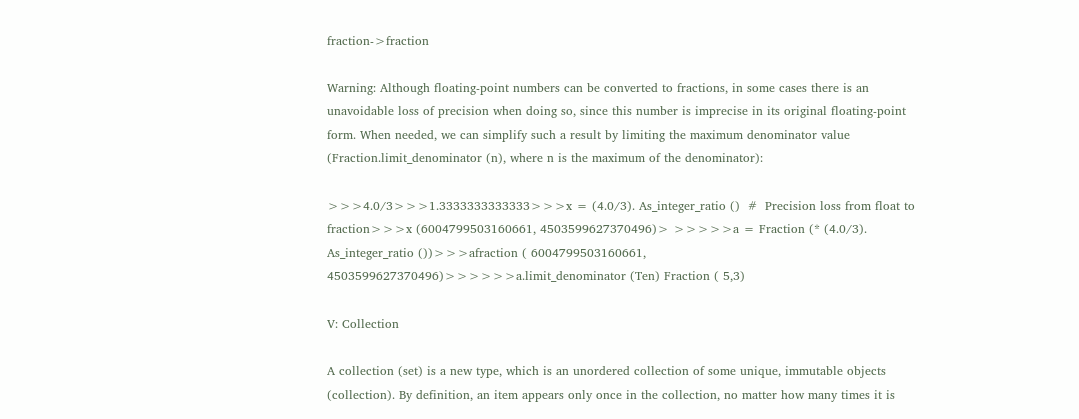fraction->fraction

Warning: Although floating-point numbers can be converted to fractions, in some cases there is an unavoidable loss of precision when doing so, since this number is imprecise in its original floating-point form. When needed, we can simplify such a result by limiting the maximum denominator value (Fraction.limit_denominator (n), where n is the maximum of the denominator):

>>>4.0/3>>>1.3333333333333>>>x = (4.0/3). As_integer_ratio ()  #  Precision loss from float to fraction>>>x (6004799503160661, 4503599627370496)> >>>>>a = Fraction (* (4.0/3). As_integer_ratio ())>>>afraction ( 6004799503160661, 4503599627370496)>>>>>>a.limit_denominator (Ten) Fraction ( 5,3)

V: Collection

A collection (set) is a new type, which is an unordered collection of some unique, immutable objects (collection). By definition, an item appears only once in the collection, no matter how many times it is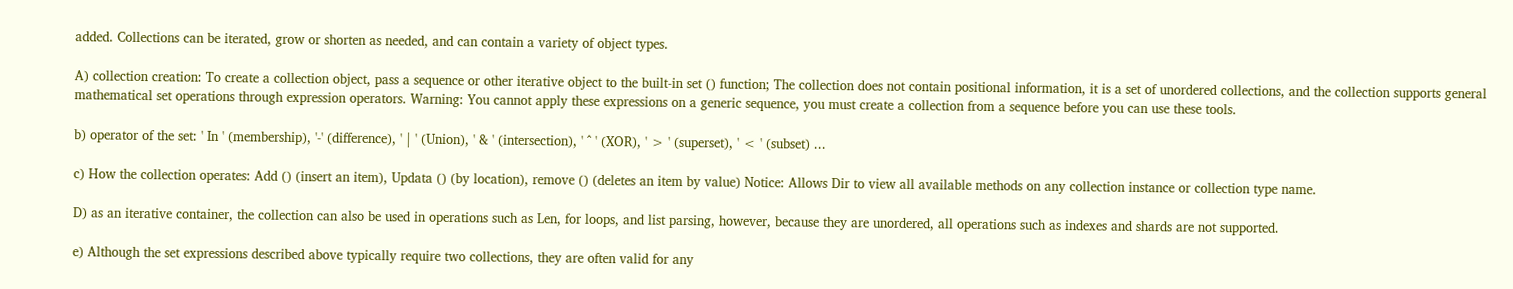added. Collections can be iterated, grow or shorten as needed, and can contain a variety of object types.

A) collection creation: To create a collection object, pass a sequence or other iterative object to the built-in set () function; The collection does not contain positional information, it is a set of unordered collections, and the collection supports general mathematical set operations through expression operators. Warning: You cannot apply these expressions on a generic sequence, you must create a collection from a sequence before you can use these tools.

b) operator of the set: ' In ' (membership), '-' (difference), ' | ' (Union), ' & ' (intersection), ' ^ ' (XOR), ' > ' (superset), ' < ' (subset) ...

c) How the collection operates: Add () (insert an item), Updata () (by location), remove () (deletes an item by value) Notice: Allows Dir to view all available methods on any collection instance or collection type name.

D) as an iterative container, the collection can also be used in operations such as Len, for loops, and list parsing, however, because they are unordered, all operations such as indexes and shards are not supported.

e) Although the set expressions described above typically require two collections, they are often valid for any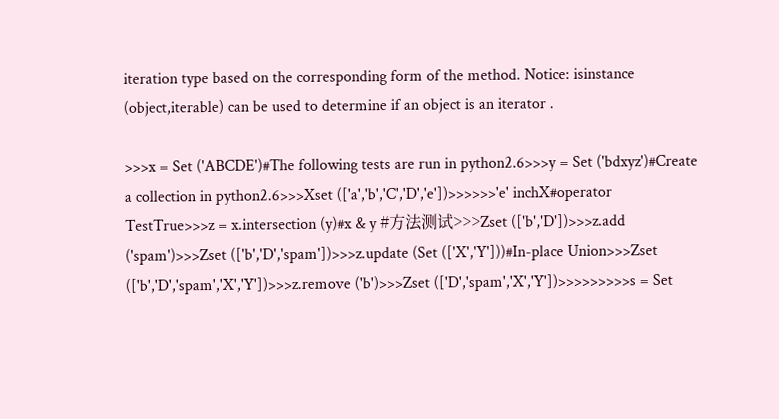iteration type based on the corresponding form of the method. Notice: isinstance (object,iterable) can be used to determine if an object is an iterator .

>>>x = Set ('ABCDE')#The following tests are run in python2.6>>>y = Set ('bdxyz')#Create a collection in python2.6>>>Xset (['a','b','C','D','e'])>>>>>>'e' inchX#operator TestTrue>>>z = x.intersection (y)#x & y #方法测试>>>Zset (['b','D'])>>>z.add ('spam')>>>Zset (['b','D','spam'])>>>z.update (Set (['X','Y']))#In-place Union>>>Zset (['b','D','spam','X','Y'])>>>z.remove ('b')>>>Zset (['D','spam','X','Y'])>>>>>>>>>s = Set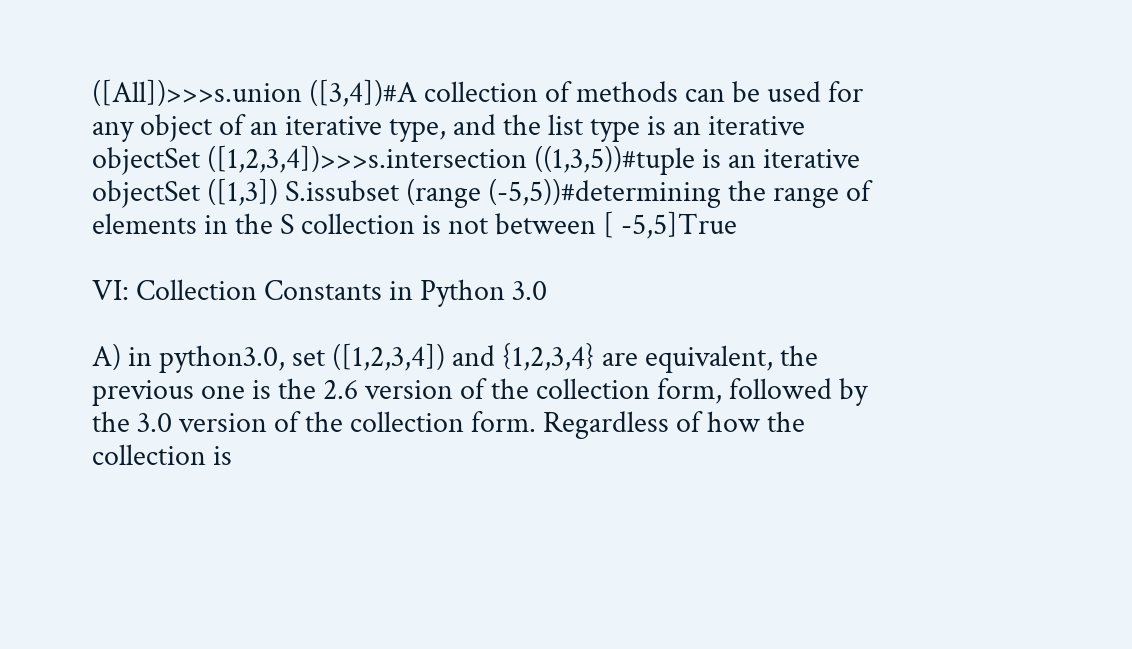([All])>>>s.union ([3,4])#A collection of methods can be used for any object of an iterative type, and the list type is an iterative objectSet ([1,2,3,4])>>>s.intersection ((1,3,5))#tuple is an iterative objectSet ([1,3]) S.issubset (range (-5,5))#determining the range of elements in the S collection is not between [ -5,5]True

VI: Collection Constants in Python 3.0

A) in python3.0, set ([1,2,3,4]) and {1,2,3,4} are equivalent, the previous one is the 2.6 version of the collection form, followed by the 3.0 version of the collection form. Regardless of how the collection is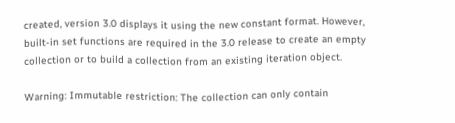created, version 3.0 displays it using the new constant format. However, built-in set functions are required in the 3.0 release to create an empty collection or to build a collection from an existing iteration object.

Warning: Immutable restriction: The collection can only contain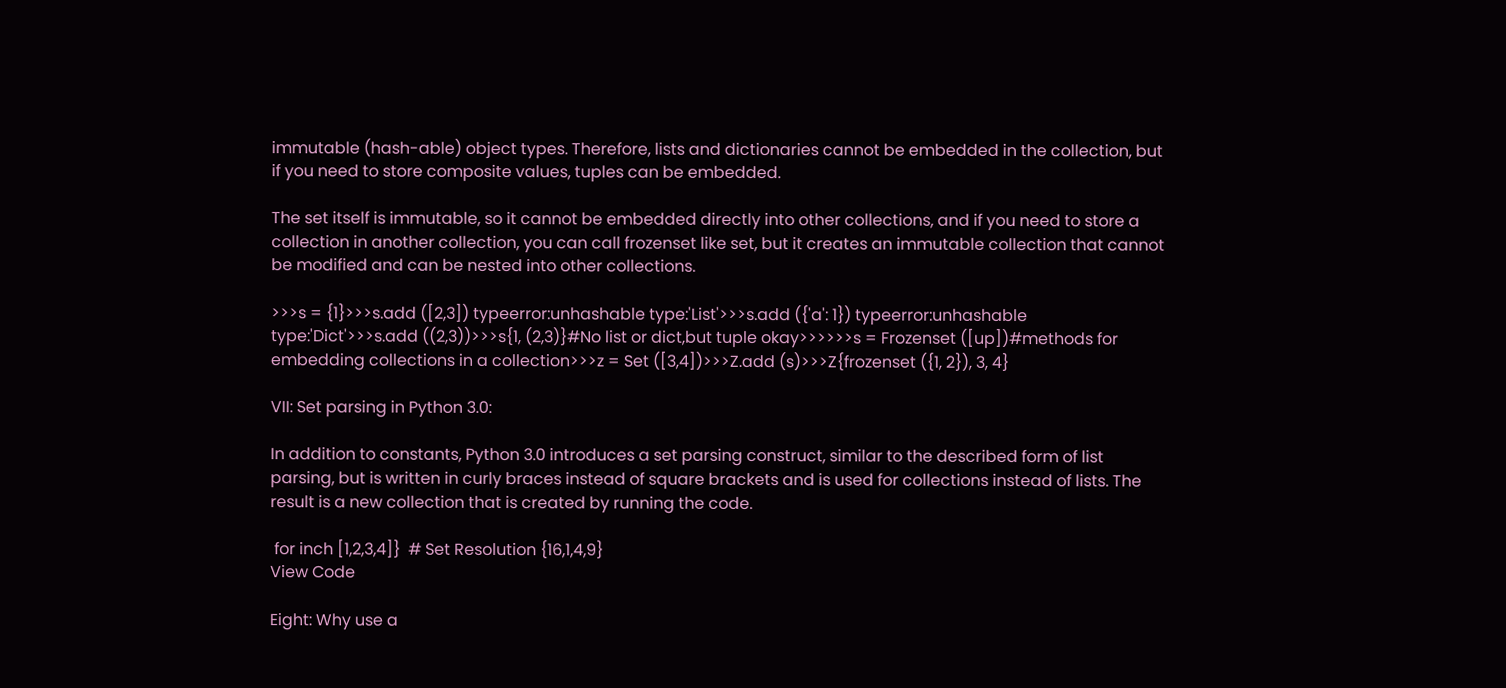immutable (hash-able) object types. Therefore, lists and dictionaries cannot be embedded in the collection, but if you need to store composite values, tuples can be embedded.

The set itself is immutable, so it cannot be embedded directly into other collections, and if you need to store a collection in another collection, you can call frozenset like set, but it creates an immutable collection that cannot be modified and can be nested into other collections.

>>>s = {1}>>>s.add ([2,3]) typeerror:unhashable type:'List'>>>s.add ({'a': 1}) typeerror:unhashable type:'Dict'>>>s.add ((2,3))>>>s{1, (2,3)}#No list or dict,but tuple okay>>>>>>s = Frozenset ([up])#methods for embedding collections in a collection>>>z = Set ([3,4])>>>Z.add (s)>>>Z{frozenset ({1, 2}), 3, 4}

VII: Set parsing in Python 3.0:

In addition to constants, Python 3.0 introduces a set parsing construct, similar to the described form of list parsing, but is written in curly braces instead of square brackets and is used for collections instead of lists. The result is a new collection that is created by running the code.

 for inch [1,2,3,4]}  # Set Resolution {16,1,4,9}
View Code

Eight: Why use a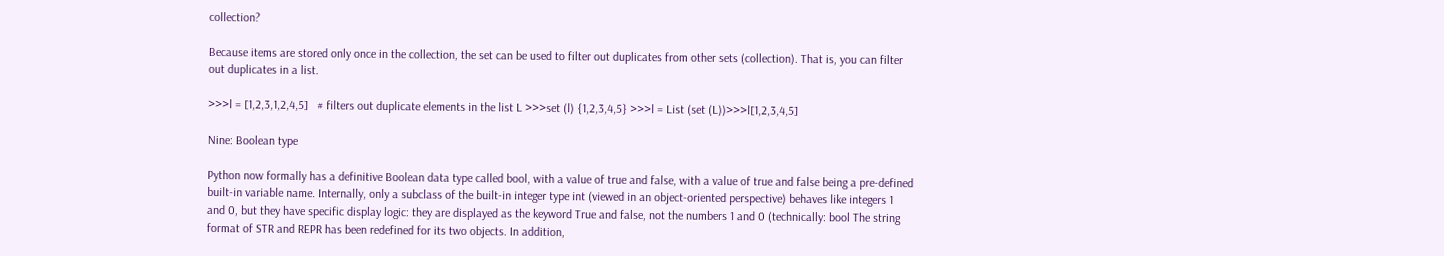collection?

Because items are stored only once in the collection, the set can be used to filter out duplicates from other sets (collection). That is, you can filter out duplicates in a list.

>>>l = [1,2,3,1,2,4,5]   # filters out duplicate elements in the list L >>>set (l) {1,2,3,4,5} >>>l = List (set (L))>>>l[1,2,3,4,5]

Nine: Boolean type

Python now formally has a definitive Boolean data type called bool, with a value of true and false, with a value of true and false being a pre-defined built-in variable name. Internally, only a subclass of the built-in integer type int (viewed in an object-oriented perspective) behaves like integers 1 and 0, but they have specific display logic: they are displayed as the keyword True and false, not the numbers 1 and 0 (technically: bool The string format of STR and REPR has been redefined for its two objects. In addition,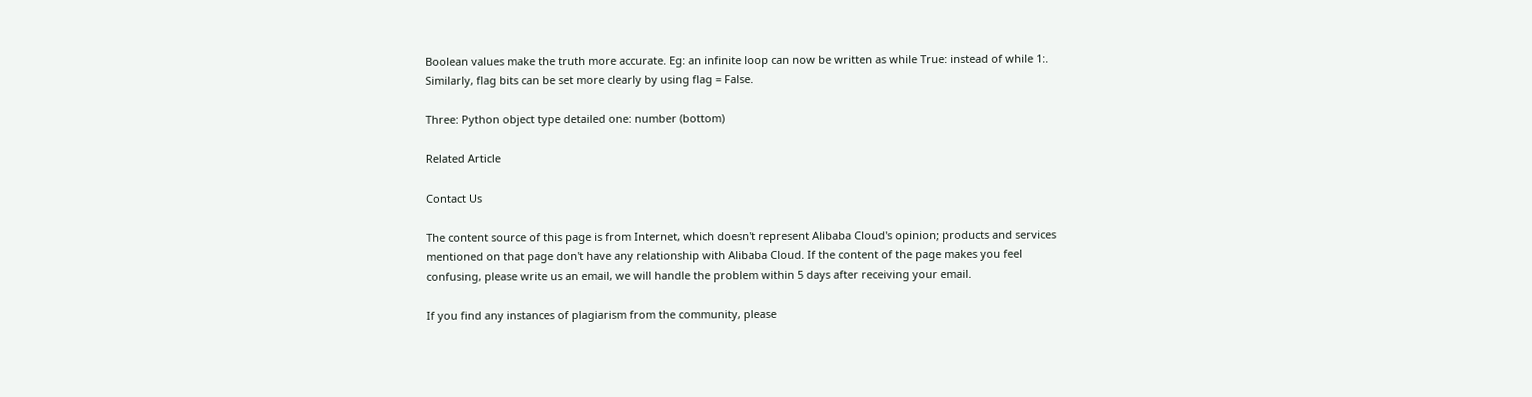Boolean values make the truth more accurate. Eg: an infinite loop can now be written as while True: instead of while 1:. Similarly, flag bits can be set more clearly by using flag = False.

Three: Python object type detailed one: number (bottom)

Related Article

Contact Us

The content source of this page is from Internet, which doesn't represent Alibaba Cloud's opinion; products and services mentioned on that page don't have any relationship with Alibaba Cloud. If the content of the page makes you feel confusing, please write us an email, we will handle the problem within 5 days after receiving your email.

If you find any instances of plagiarism from the community, please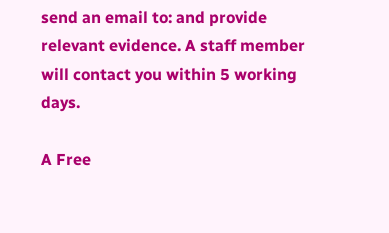send an email to: and provide relevant evidence. A staff member will contact you within 5 working days.

A Free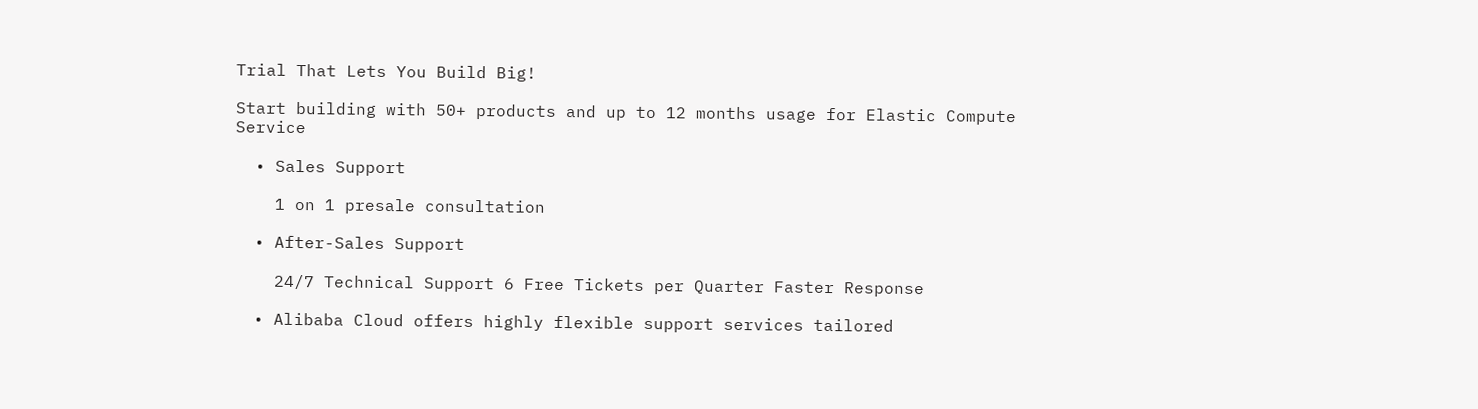Trial That Lets You Build Big!

Start building with 50+ products and up to 12 months usage for Elastic Compute Service

  • Sales Support

    1 on 1 presale consultation

  • After-Sales Support

    24/7 Technical Support 6 Free Tickets per Quarter Faster Response

  • Alibaba Cloud offers highly flexible support services tailored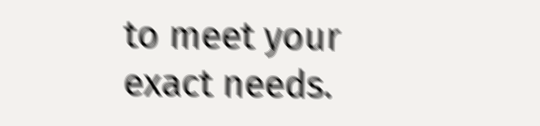to meet your exact needs.